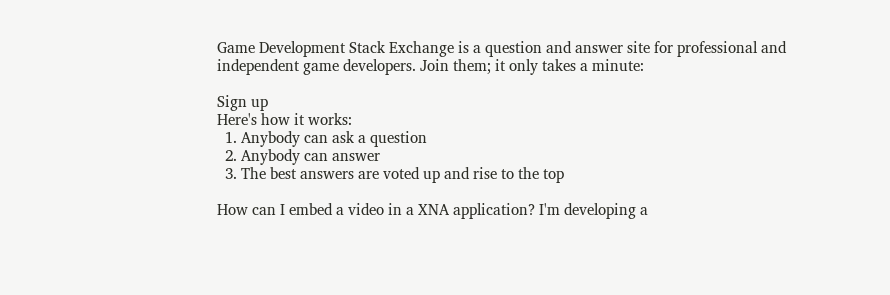Game Development Stack Exchange is a question and answer site for professional and independent game developers. Join them; it only takes a minute:

Sign up
Here's how it works:
  1. Anybody can ask a question
  2. Anybody can answer
  3. The best answers are voted up and rise to the top

How can I embed a video in a XNA application? I'm developing a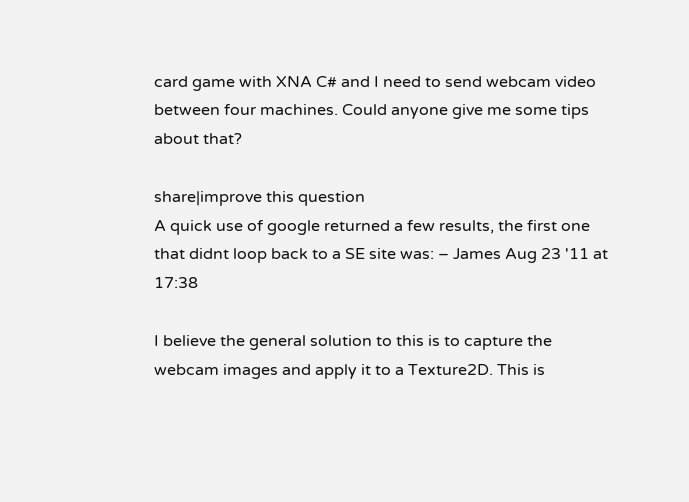card game with XNA C# and I need to send webcam video between four machines. Could anyone give me some tips about that?

share|improve this question
A quick use of google returned a few results, the first one that didnt loop back to a SE site was: – James Aug 23 '11 at 17:38

I believe the general solution to this is to capture the webcam images and apply it to a Texture2D. This is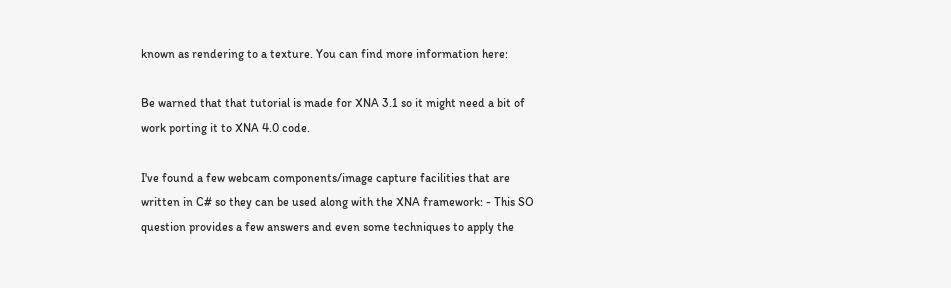known as rendering to a texture. You can find more information here:

Be warned that that tutorial is made for XNA 3.1 so it might need a bit of work porting it to XNA 4.0 code.

I've found a few webcam components/image capture facilities that are written in C# so they can be used along with the XNA framework: - This SO question provides a few answers and even some techniques to apply the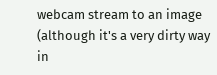webcam stream to an image (although it's a very dirty way in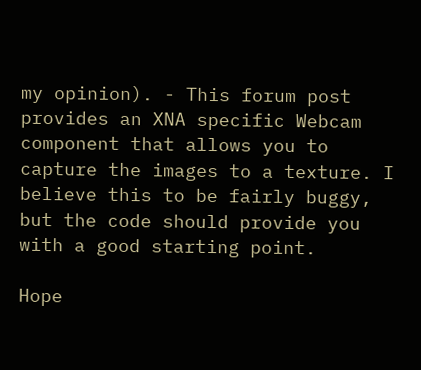my opinion). - This forum post provides an XNA specific Webcam component that allows you to capture the images to a texture. I believe this to be fairly buggy, but the code should provide you with a good starting point.

Hope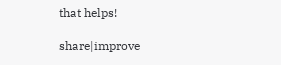that helps!

share|improve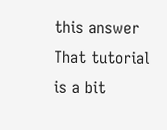this answer
That tutorial is a bit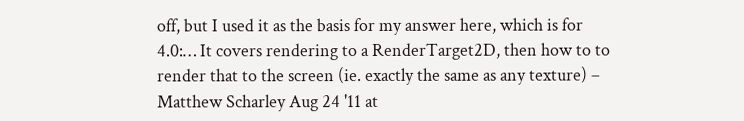off, but I used it as the basis for my answer here, which is for 4.0:… It covers rendering to a RenderTarget2D, then how to to render that to the screen (ie. exactly the same as any texture) – Matthew Scharley Aug 24 '11 at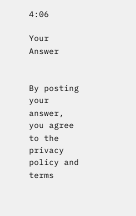4:06

Your Answer


By posting your answer, you agree to the privacy policy and terms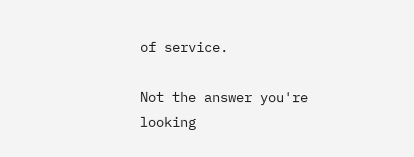of service.

Not the answer you're looking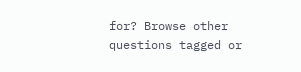for? Browse other questions tagged or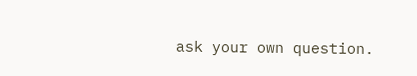ask your own question.